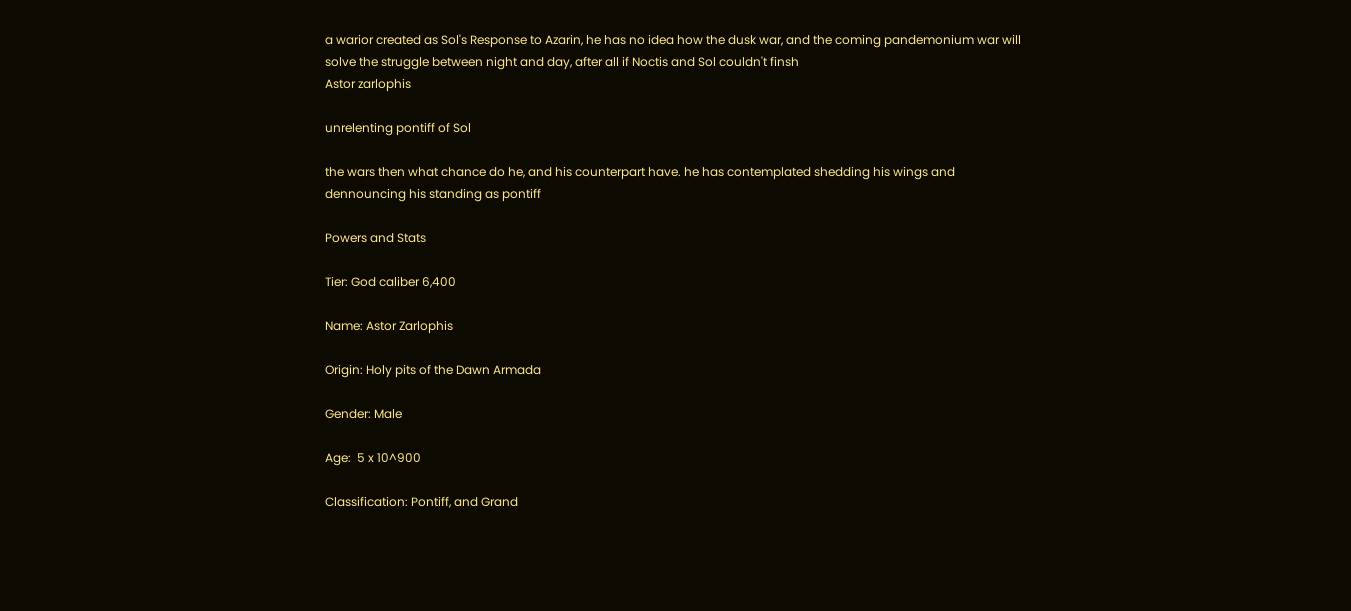a warior created as Sol's Response to Azarin, he has no idea how the dusk war, and the coming pandemonium war will solve the struggle between night and day, after all if Noctis and Sol couldn't finsh
Astor zarlophis

unrelenting pontiff of Sol

the wars then what chance do he, and his counterpart have. he has contemplated shedding his wings and dennouncing his standing as pontiff

Powers and Stats

Tier: God caliber 6,400

Name: Astor Zarlophis

Origin: Holy pits of the Dawn Armada

Gender: Male

Age:  5 x 10^900

Classification: Pontiff, and Grand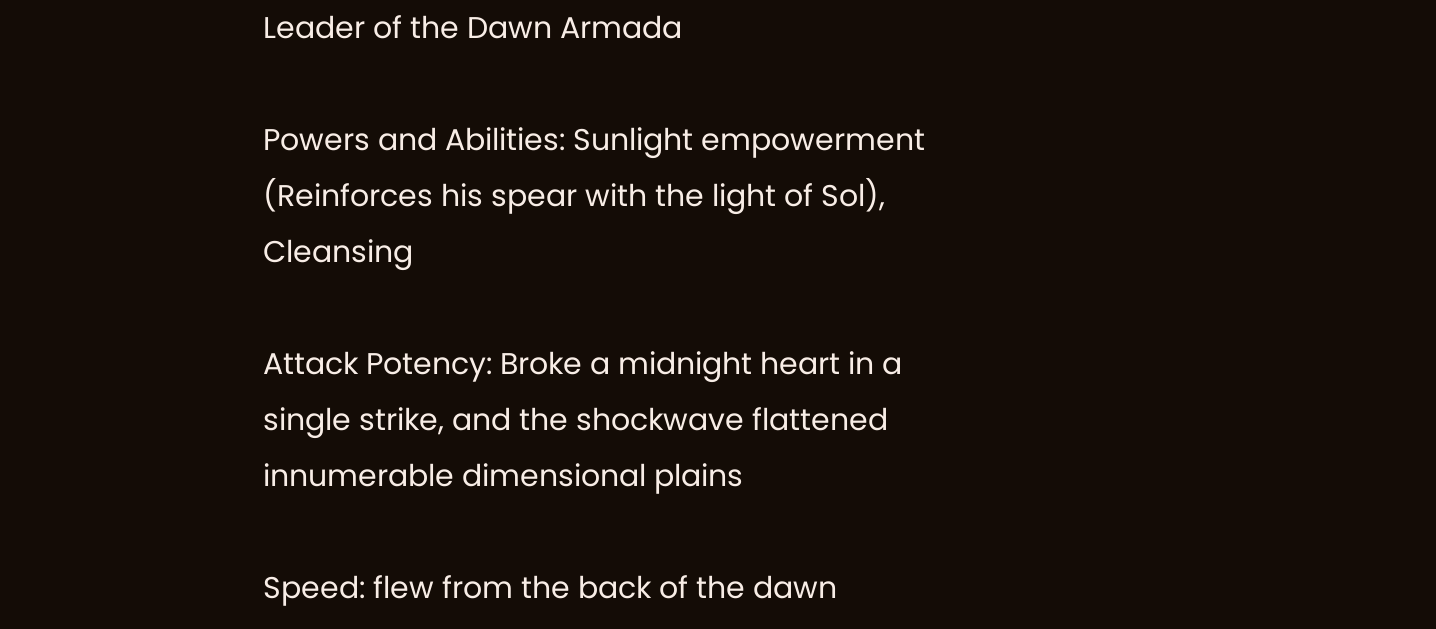Leader of the Dawn Armada

Powers and Abilities: Sunlight empowerment (Reinforces his spear with the light of Sol), Cleansing

Attack Potency: Broke a midnight heart in a single strike, and the shockwave flattened innumerable dimensional plains

Speed: flew from the back of the dawn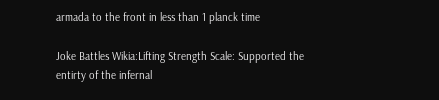armada to the front in less than 1 planck time

Joke Battles Wikia:Lifting Strength Scale: Supported the entirty of the infernal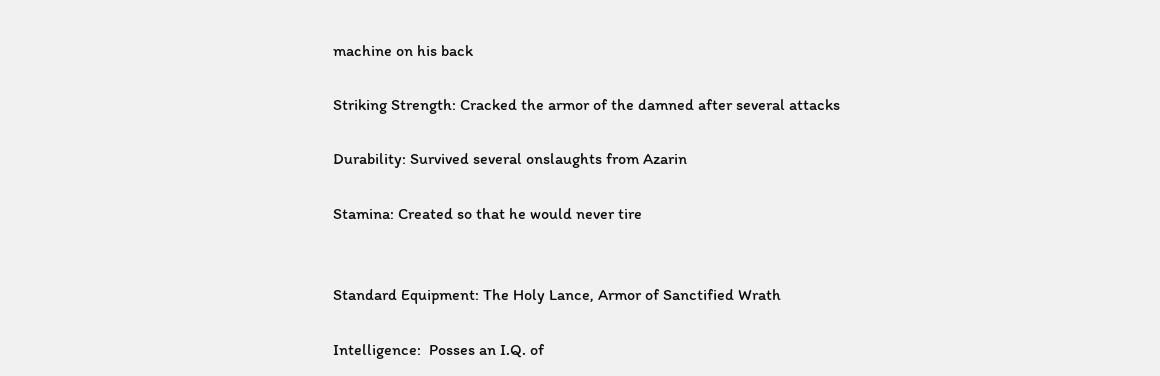machine on his back

Striking Strength: Cracked the armor of the damned after several attacks

Durability: Survived several onslaughts from Azarin

Stamina: Created so that he would never tire


Standard Equipment: The Holy Lance, Armor of Sanctified Wrath

Intelligence:  Posses an I.Q. of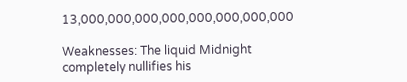13,000,000,000,000,000,000,000,000

Weaknesses: The liquid Midnight completely nullifies his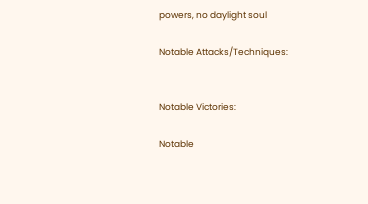powers, no daylight soul

Notable Attacks/Techniques:


Notable Victories:

Notable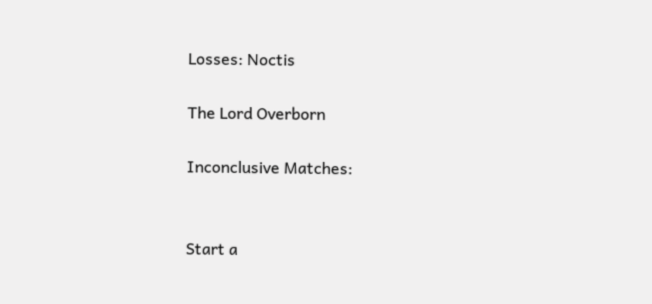Losses: Noctis

The Lord Overborn

Inconclusive Matches:


Start a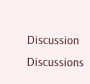Discussion Discussions